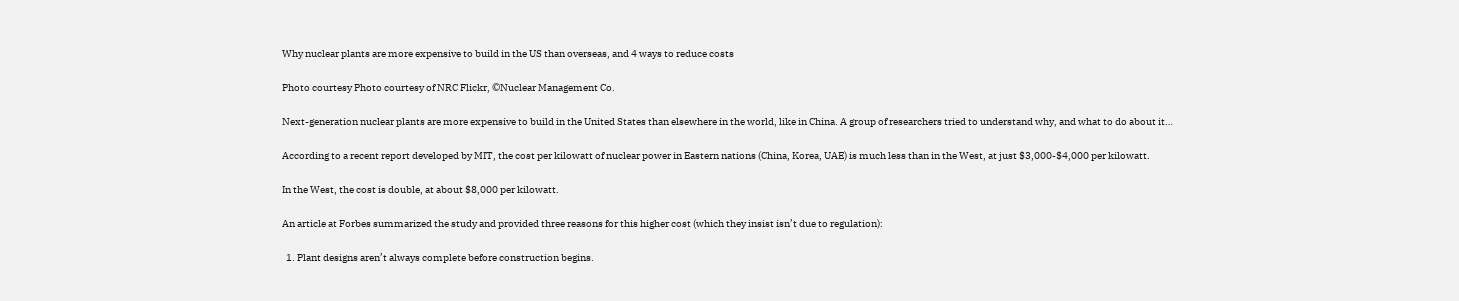Why nuclear plants are more expensive to build in the US than overseas, and 4 ways to reduce costs

Photo courtesy Photo courtesy of NRC Flickr, ©Nuclear Management Co.

Next-generation nuclear plants are more expensive to build in the United States than elsewhere in the world, like in China. A group of researchers tried to understand why, and what to do about it…

According to a recent report developed by MIT, the cost per kilowatt of nuclear power in Eastern nations (China, Korea, UAE) is much less than in the West, at just $3,000-$4,000 per kilowatt.

In the West, the cost is double, at about $8,000 per kilowatt.

An article at Forbes summarized the study and provided three reasons for this higher cost (which they insist isn’t due to regulation):

  1. Plant designs aren’t always complete before construction begins.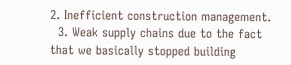2. Inefficient construction management.
  3. Weak supply chains due to the fact that we basically stopped building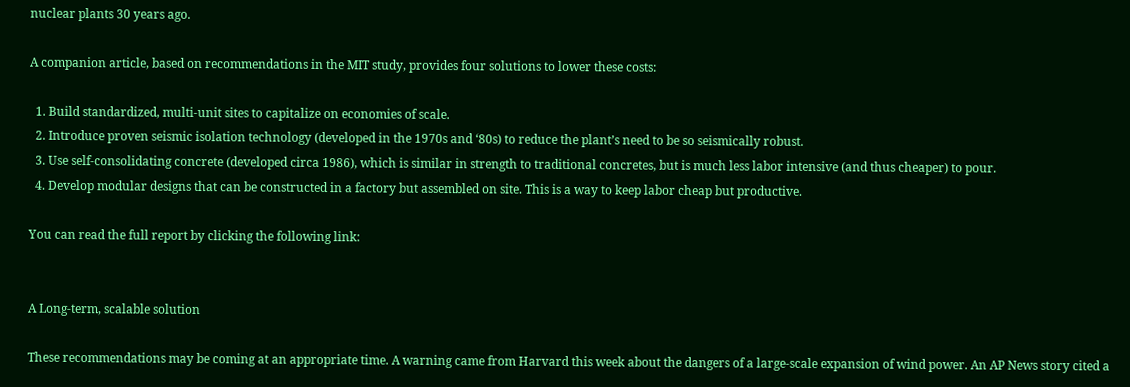nuclear plants 30 years ago.

A companion article, based on recommendations in the MIT study, provides four solutions to lower these costs:

  1. Build standardized, multi-unit sites to capitalize on economies of scale.
  2. Introduce proven seismic isolation technology (developed in the 1970s and ‘80s) to reduce the plant’s need to be so seismically robust.
  3. Use self-consolidating concrete (developed circa 1986), which is similar in strength to traditional concretes, but is much less labor intensive (and thus cheaper) to pour.
  4. Develop modular designs that can be constructed in a factory but assembled on site. This is a way to keep labor cheap but productive.

You can read the full report by clicking the following link:


A Long-term, scalable solution

These recommendations may be coming at an appropriate time. A warning came from Harvard this week about the dangers of a large-scale expansion of wind power. An AP News story cited a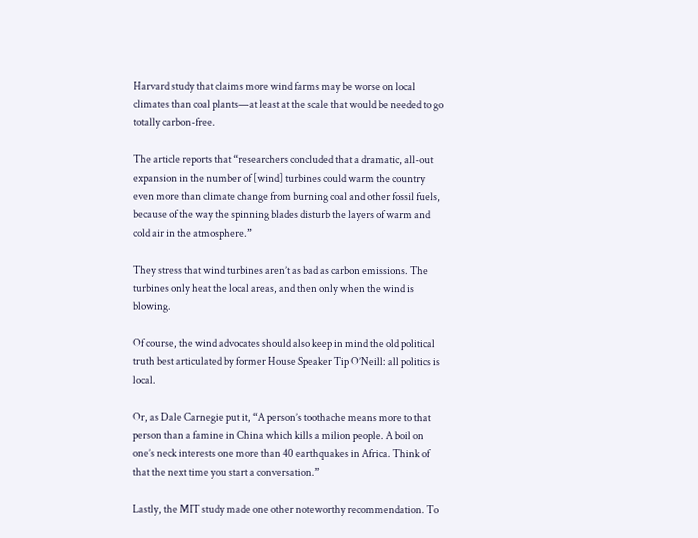Harvard study that claims more wind farms may be worse on local climates than coal plants—at least at the scale that would be needed to go totally carbon-free.

The article reports that “researchers concluded that a dramatic, all-out expansion in the number of [wind] turbines could warm the country even more than climate change from burning coal and other fossil fuels, because of the way the spinning blades disturb the layers of warm and cold air in the atmosphere.”

They stress that wind turbines aren’t as bad as carbon emissions. The turbines only heat the local areas, and then only when the wind is blowing.

Of course, the wind advocates should also keep in mind the old political truth best articulated by former House Speaker Tip O’Neill: all politics is local.

Or, as Dale Carnegie put it, “A person’s toothache means more to that person than a famine in China which kills a milion people. A boil on one’s neck interests one more than 40 earthquakes in Africa. Think of that the next time you start a conversation.”

Lastly, the MIT study made one other noteworthy recommendation. To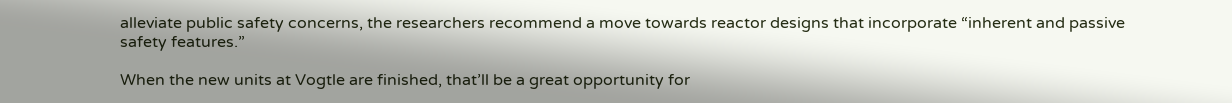alleviate public safety concerns, the researchers recommend a move towards reactor designs that incorporate “inherent and passive safety features.”

When the new units at Vogtle are finished, that’ll be a great opportunity for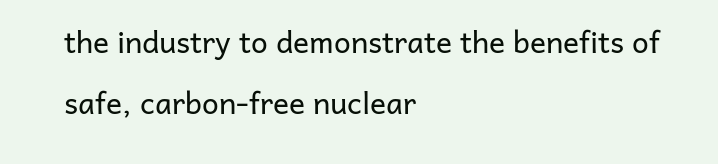the industry to demonstrate the benefits of safe, carbon-free nuclear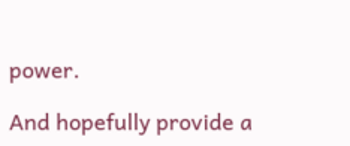power.

And hopefully provide a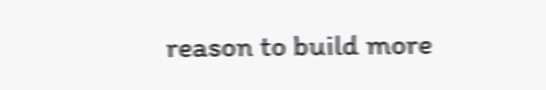reason to build more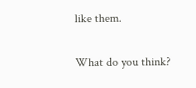like them.

What do you think?